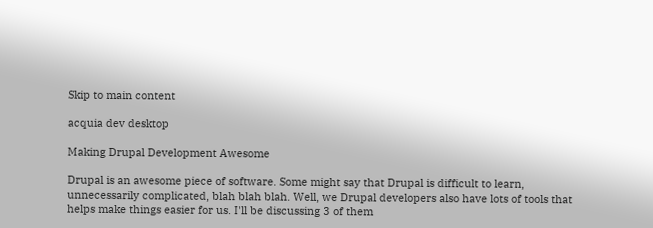Skip to main content

acquia dev desktop

Making Drupal Development Awesome

Drupal is an awesome piece of software. Some might say that Drupal is difficult to learn, unnecessarily complicated, blah blah blah. Well, we Drupal developers also have lots of tools that helps make things easier for us. I'll be discussing 3 of them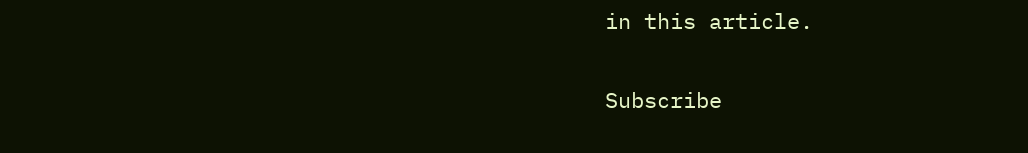in this article.

Subscribe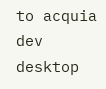to acquia dev desktop